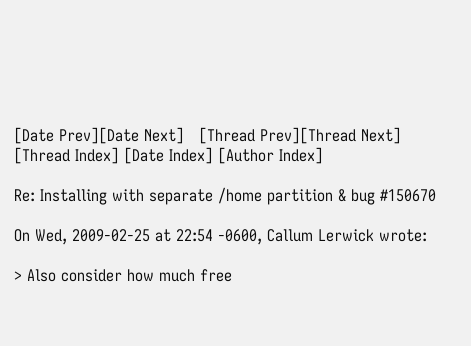[Date Prev][Date Next]   [Thread Prev][Thread Next]   [Thread Index] [Date Index] [Author Index]

Re: Installing with separate /home partition & bug #150670

On Wed, 2009-02-25 at 22:54 -0600, Callum Lerwick wrote:

> Also consider how much free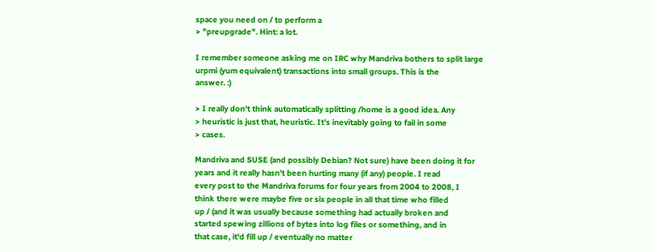space you need on / to perform a
> "preupgrade". Hint: a lot.

I remember someone asking me on IRC why Mandriva bothers to split large
urpmi (yum equivalent) transactions into small groups. This is the
answer. :)

> I really don't think automatically splitting /home is a good idea. Any
> heuristic is just that, heuristic. It's inevitably going to fail in some
> cases.

Mandriva and SUSE (and possibly Debian? Not sure) have been doing it for
years and it really hasn't been hurting many (if any) people. I read
every post to the Mandriva forums for four years from 2004 to 2008, I
think there were maybe five or six people in all that time who filled
up / (and it was usually because something had actually broken and
started spewing zillions of bytes into log files or something, and in
that case, it'd fill up / eventually no matter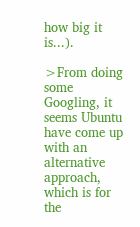how big it is...).

>From doing some Googling, it seems Ubuntu have come up with an
alternative approach, which is for the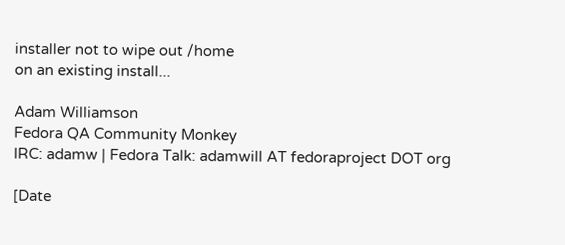installer not to wipe out /home
on an existing install...

Adam Williamson
Fedora QA Community Monkey
IRC: adamw | Fedora Talk: adamwill AT fedoraproject DOT org

[Date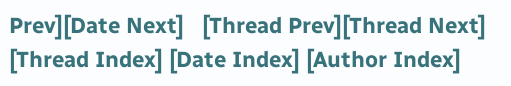Prev][Date Next]   [Thread Prev][Thread Next]   [Thread Index] [Date Index] [Author Index]